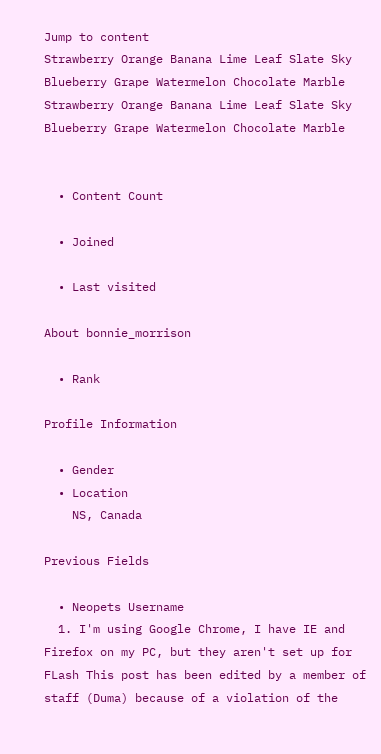Jump to content
Strawberry Orange Banana Lime Leaf Slate Sky Blueberry Grape Watermelon Chocolate Marble
Strawberry Orange Banana Lime Leaf Slate Sky Blueberry Grape Watermelon Chocolate Marble


  • Content Count

  • Joined

  • Last visited

About bonnie_morrison

  • Rank

Profile Information

  • Gender
  • Location
    NS, Canada

Previous Fields

  • Neopets Username
  1. I'm using Google Chrome, I have IE and Firefox on my PC, but they aren't set up for FLash This post has been edited by a member of staff (Duma) because of a violation of the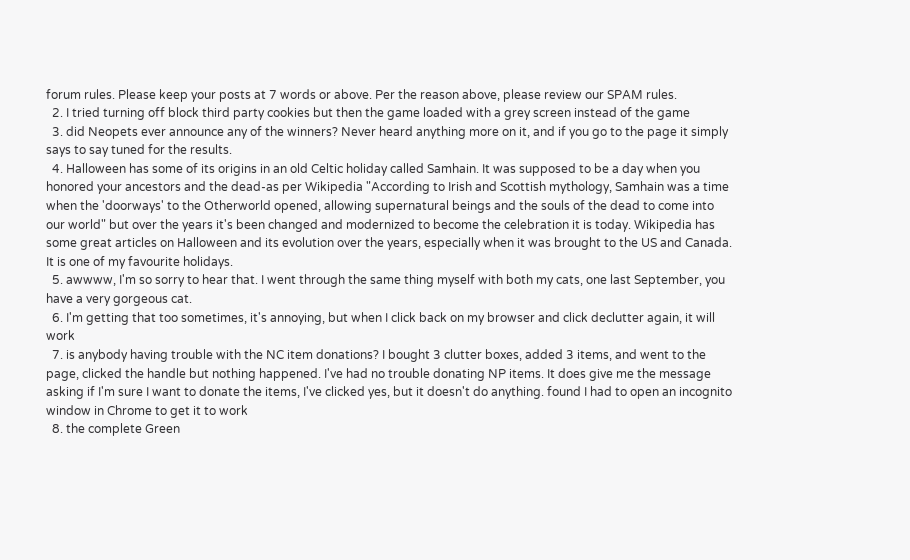forum rules. Please keep your posts at 7 words or above. Per the reason above, please review our SPAM rules.
  2. I tried turning off block third party cookies but then the game loaded with a grey screen instead of the game
  3. did Neopets ever announce any of the winners? Never heard anything more on it, and if you go to the page it simply says to say tuned for the results.
  4. Halloween has some of its origins in an old Celtic holiday called Samhain. It was supposed to be a day when you honored your ancestors and the dead-as per Wikipedia "According to Irish and Scottish mythology, Samhain was a time when the 'doorways' to the Otherworld opened, allowing supernatural beings and the souls of the dead to come into our world" but over the years it's been changed and modernized to become the celebration it is today. Wikipedia has some great articles on Halloween and its evolution over the years, especially when it was brought to the US and Canada. It is one of my favourite holidays.
  5. awwww, I'm so sorry to hear that. I went through the same thing myself with both my cats, one last September, you have a very gorgeous cat.
  6. I'm getting that too sometimes, it's annoying, but when I click back on my browser and click declutter again, it will work
  7. is anybody having trouble with the NC item donations? I bought 3 clutter boxes, added 3 items, and went to the page, clicked the handle but nothing happened. I've had no trouble donating NP items. It does give me the message asking if I'm sure I want to donate the items, I've clicked yes, but it doesn't do anything. found I had to open an incognito window in Chrome to get it to work
  8. the complete Green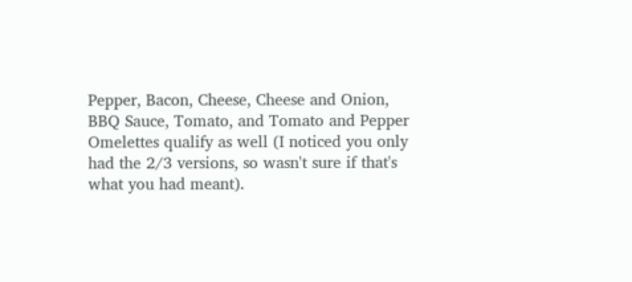Pepper, Bacon, Cheese, Cheese and Onion, BBQ Sauce, Tomato, and Tomato and Pepper Omelettes qualify as well (I noticed you only had the 2/3 versions, so wasn't sure if that's what you had meant).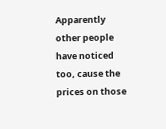Apparently other people have noticed too, cause the prices on those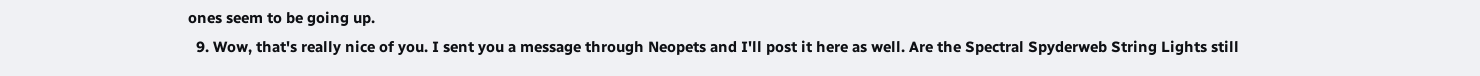ones seem to be going up.
  9. Wow, that's really nice of you. I sent you a message through Neopets and I'll post it here as well. Are the Spectral Spyderweb String Lights still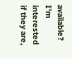available? I'm interested if they are,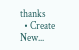thanks
  • Create New...